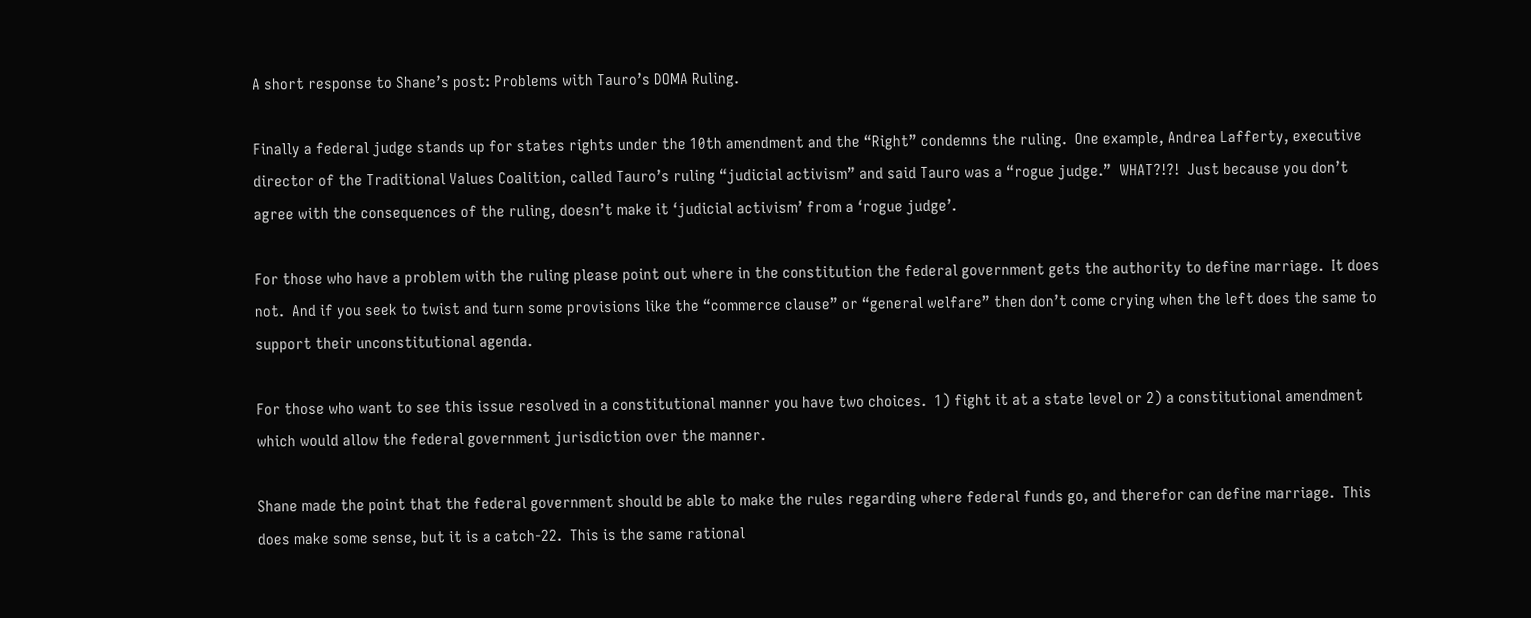A short response to Shane’s post: Problems with Tauro’s DOMA Ruling.

Finally a federal judge stands up for states rights under the 10th amendment and the “Right” condemns the ruling.  One example, Andrea Lafferty, executive director of the Traditional Values Coalition, called Tauro’s ruling “judicial activism” and said Tauro was a “rogue judge.”  WHAT?!?!  Just because you don’t agree with the consequences of the ruling, doesn’t make it ‘judicial activism’ from a ‘rogue judge’.

For those who have a problem with the ruling please point out where in the constitution the federal government gets the authority to define marriage.  It does not.  And if you seek to twist and turn some provisions like the “commerce clause” or “general welfare” then don’t come crying when the left does the same to support their unconstitutional agenda.

For those who want to see this issue resolved in a constitutional manner you have two choices.  1) fight it at a state level or 2) a constitutional amendment which would allow the federal government jurisdiction over the manner.

Shane made the point that the federal government should be able to make the rules regarding where federal funds go, and therefor can define marriage.  This does make some sense, but it is a catch-22.  This is the same rational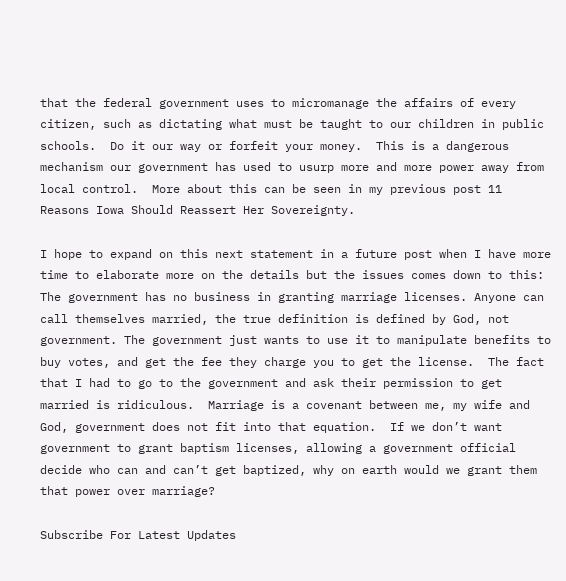that the federal government uses to micromanage the affairs of every citizen, such as dictating what must be taught to our children in public schools.  Do it our way or forfeit your money.  This is a dangerous mechanism our government has used to usurp more and more power away from local control.  More about this can be seen in my previous post 11 Reasons Iowa Should Reassert Her Sovereignty.

I hope to expand on this next statement in a future post when I have more time to elaborate more on the details but the issues comes down to this:  The government has no business in granting marriage licenses. Anyone can call themselves married, the true definition is defined by God, not government. The government just wants to use it to manipulate benefits to buy votes, and get the fee they charge you to get the license.  The fact that I had to go to the government and ask their permission to get married is ridiculous.  Marriage is a covenant between me, my wife and God, government does not fit into that equation.  If we don’t want government to grant baptism licenses, allowing a government official decide who can and can’t get baptized, why on earth would we grant them that power over marriage?

Subscribe For Latest Updates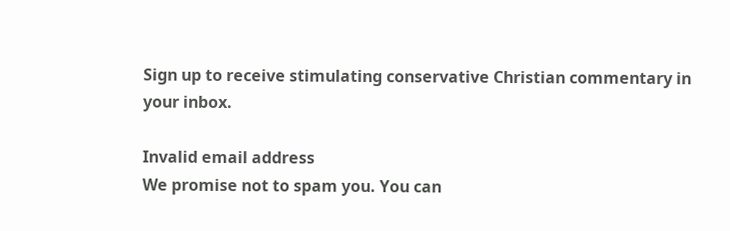Sign up to receive stimulating conservative Christian commentary in your inbox.

Invalid email address
We promise not to spam you. You can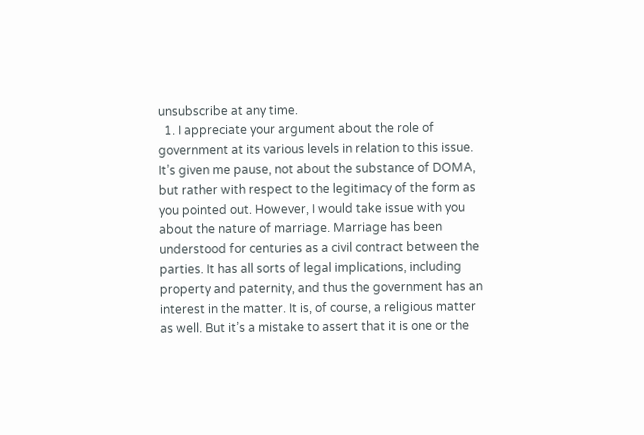unsubscribe at any time.
  1. I appreciate your argument about the role of government at its various levels in relation to this issue. It’s given me pause, not about the substance of DOMA, but rather with respect to the legitimacy of the form as you pointed out. However, I would take issue with you about the nature of marriage. Marriage has been understood for centuries as a civil contract between the parties. It has all sorts of legal implications, including property and paternity, and thus the government has an interest in the matter. It is, of course, a religious matter as well. But it’s a mistake to assert that it is one or the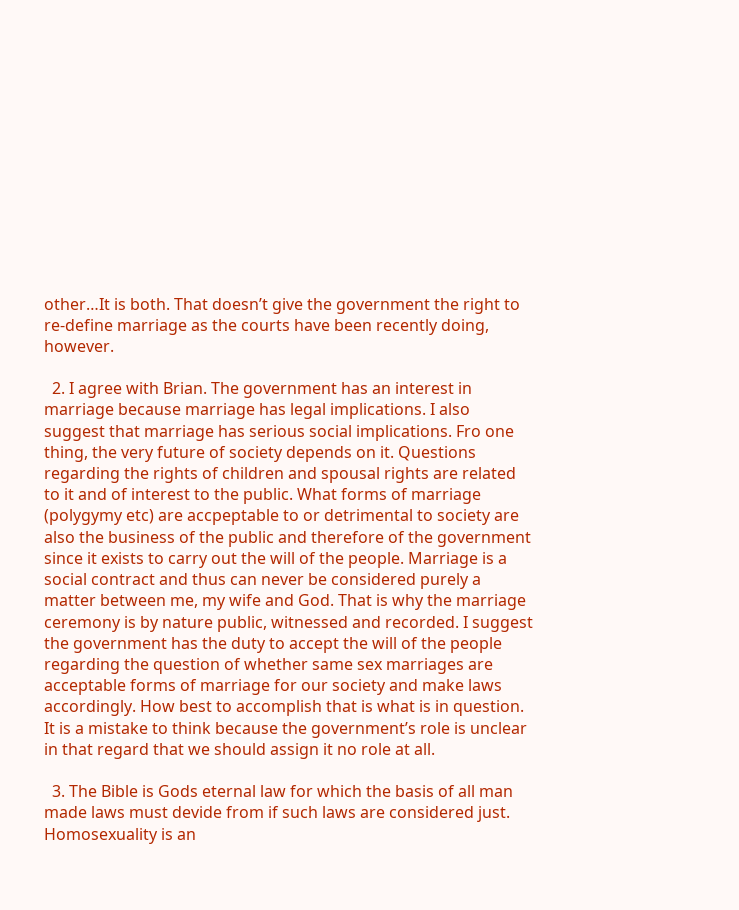other…It is both. That doesn’t give the government the right to re-define marriage as the courts have been recently doing, however.

  2. I agree with Brian. The government has an interest in marriage because marriage has legal implications. I also suggest that marriage has serious social implications. Fro one thing, the very future of society depends on it. Questions regarding the rights of children and spousal rights are related to it and of interest to the public. What forms of marriage (polygymy etc) are accpeptable to or detrimental to society are also the business of the public and therefore of the government since it exists to carry out the will of the people. Marriage is a social contract and thus can never be considered purely a matter between me, my wife and God. That is why the marriage ceremony is by nature public, witnessed and recorded. I suggest the government has the duty to accept the will of the people regarding the question of whether same sex marriages are acceptable forms of marriage for our society and make laws accordingly. How best to accomplish that is what is in question. It is a mistake to think because the government’s role is unclear in that regard that we should assign it no role at all.

  3. The Bible is Gods eternal law for which the basis of all man made laws must devide from if such laws are considered just. Homosexuality is an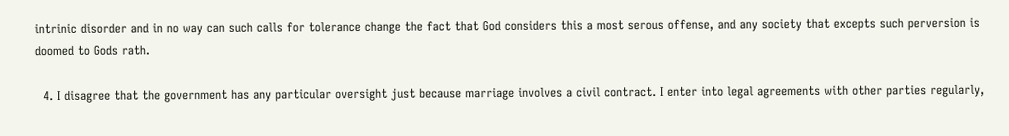intrinic disorder and in no way can such calls for tolerance change the fact that God considers this a most serous offense, and any society that excepts such perversion is doomed to Gods rath.

  4. I disagree that the government has any particular oversight just because marriage involves a civil contract. I enter into legal agreements with other parties regularly,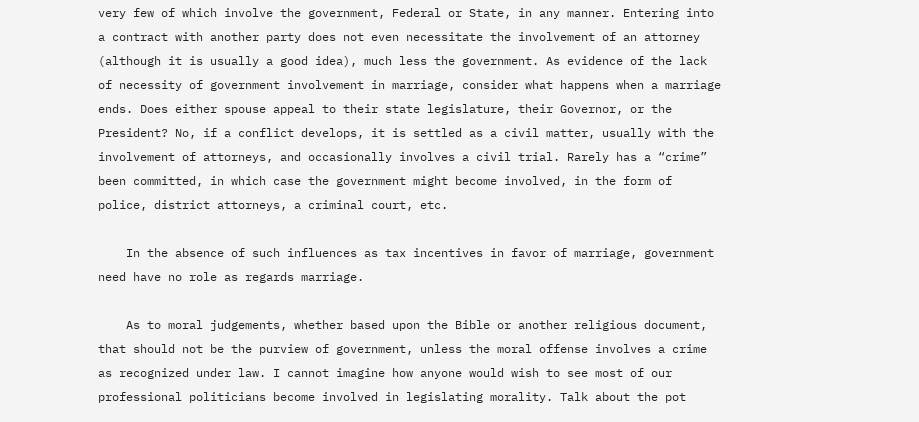very few of which involve the government, Federal or State, in any manner. Entering into a contract with another party does not even necessitate the involvement of an attorney (although it is usually a good idea), much less the government. As evidence of the lack of necessity of government involvement in marriage, consider what happens when a marriage ends. Does either spouse appeal to their state legislature, their Governor, or the President? No, if a conflict develops, it is settled as a civil matter, usually with the involvement of attorneys, and occasionally involves a civil trial. Rarely has a “crime” been committed, in which case the government might become involved, in the form of police, district attorneys, a criminal court, etc.

    In the absence of such influences as tax incentives in favor of marriage, government need have no role as regards marriage.

    As to moral judgements, whether based upon the Bible or another religious document, that should not be the purview of government, unless the moral offense involves a crime as recognized under law. I cannot imagine how anyone would wish to see most of our professional politicians become involved in legislating morality. Talk about the pot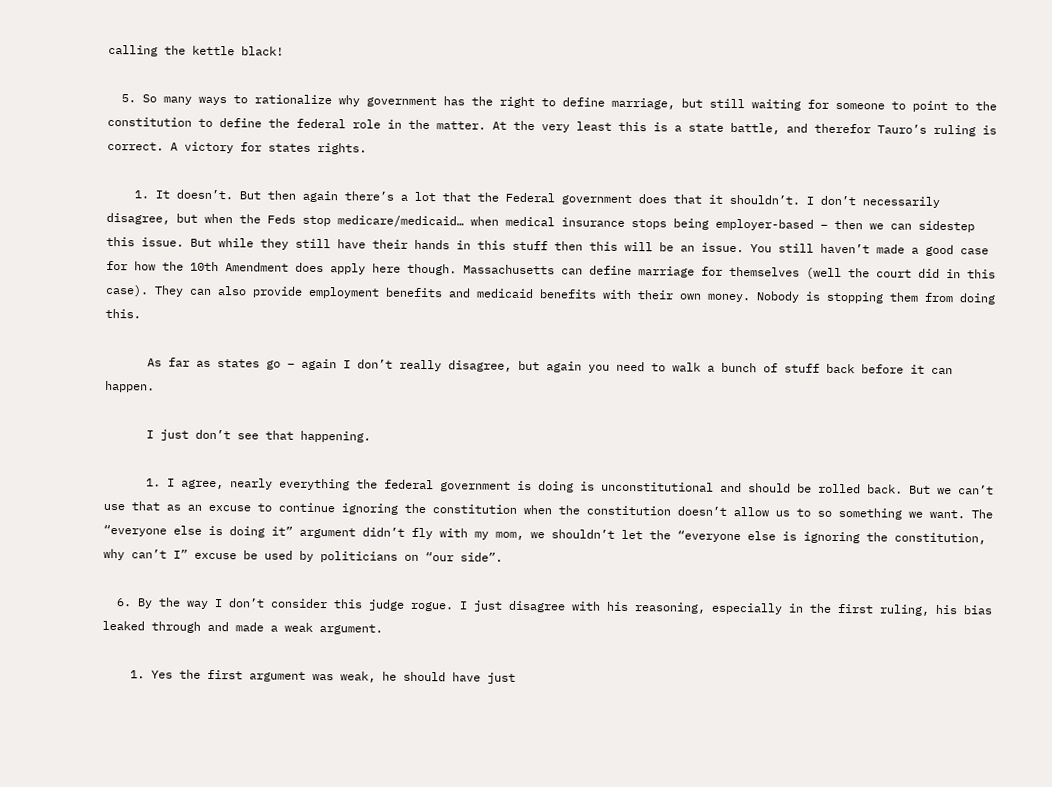calling the kettle black!

  5. So many ways to rationalize why government has the right to define marriage, but still waiting for someone to point to the constitution to define the federal role in the matter. At the very least this is a state battle, and therefor Tauro’s ruling is correct. A victory for states rights.

    1. It doesn’t. But then again there’s a lot that the Federal government does that it shouldn’t. I don’t necessarily disagree, but when the Feds stop medicare/medicaid… when medical insurance stops being employer-based – then we can sidestep this issue. But while they still have their hands in this stuff then this will be an issue. You still haven’t made a good case for how the 10th Amendment does apply here though. Massachusetts can define marriage for themselves (well the court did in this case). They can also provide employment benefits and medicaid benefits with their own money. Nobody is stopping them from doing this.

      As far as states go – again I don’t really disagree, but again you need to walk a bunch of stuff back before it can happen.

      I just don’t see that happening.

      1. I agree, nearly everything the federal government is doing is unconstitutional and should be rolled back. But we can’t use that as an excuse to continue ignoring the constitution when the constitution doesn’t allow us to so something we want. The “everyone else is doing it” argument didn’t fly with my mom, we shouldn’t let the “everyone else is ignoring the constitution, why can’t I” excuse be used by politicians on “our side”.

  6. By the way I don’t consider this judge rogue. I just disagree with his reasoning, especially in the first ruling, his bias leaked through and made a weak argument.

    1. Yes the first argument was weak, he should have just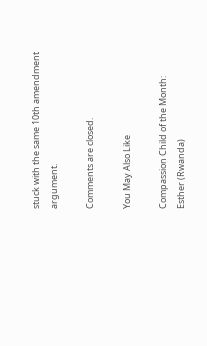stuck with the same 10th amendment argument.

Comments are closed.

You May Also Like

Compassion Child of the Month: Esther (Rwanda)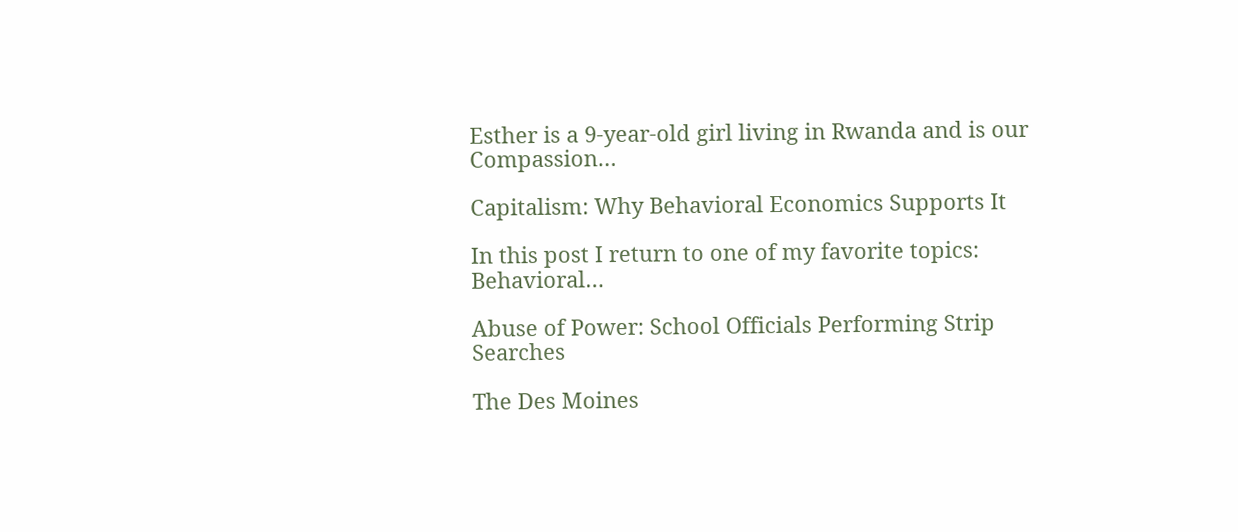Esther is a 9-year-old girl living in Rwanda and is our Compassion…

Capitalism: Why Behavioral Economics Supports It

In this post I return to one of my favorite topics: Behavioral…

Abuse of Power: School Officials Performing Strip Searches

The Des Moines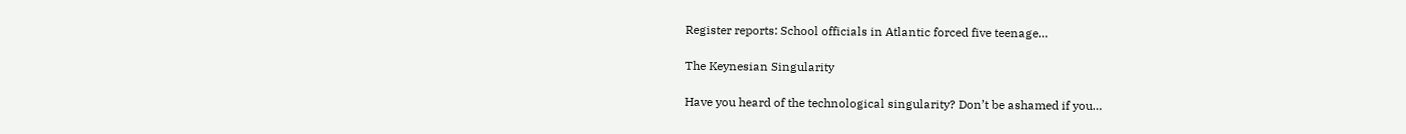Register reports: School officials in Atlantic forced five teenage…

The Keynesian Singularity

Have you heard of the technological singularity? Don’t be ashamed if you…